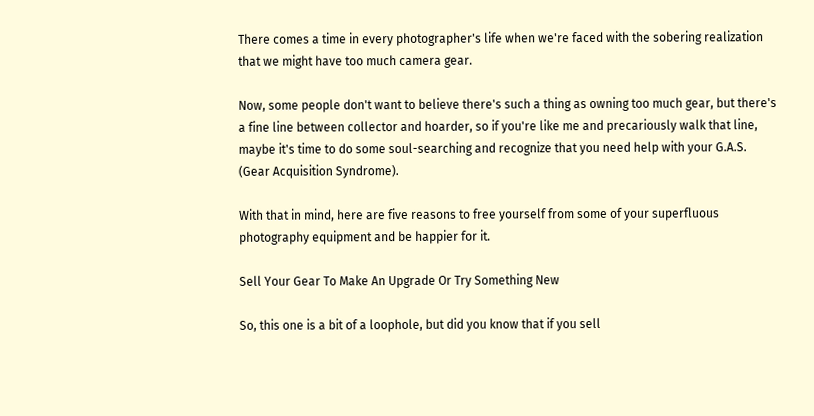There comes a time in every photographer's life when we're faced with the sobering realization that we might have too much camera gear.

Now, some people don't want to believe there's such a thing as owning too much gear, but there's a fine line between collector and hoarder, so if you're like me and precariously walk that line, maybe it's time to do some soul-searching and recognize that you need help with your G.A.S. (Gear Acquisition Syndrome).

With that in mind, here are five reasons to free yourself from some of your superfluous photography equipment and be happier for it.

Sell Your Gear To Make An Upgrade Or Try Something New

So, this one is a bit of a loophole, but did you know that if you sell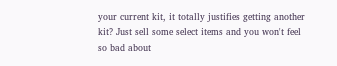your current kit, it totally justifies getting another kit? Just sell some select items and you won't feel so bad about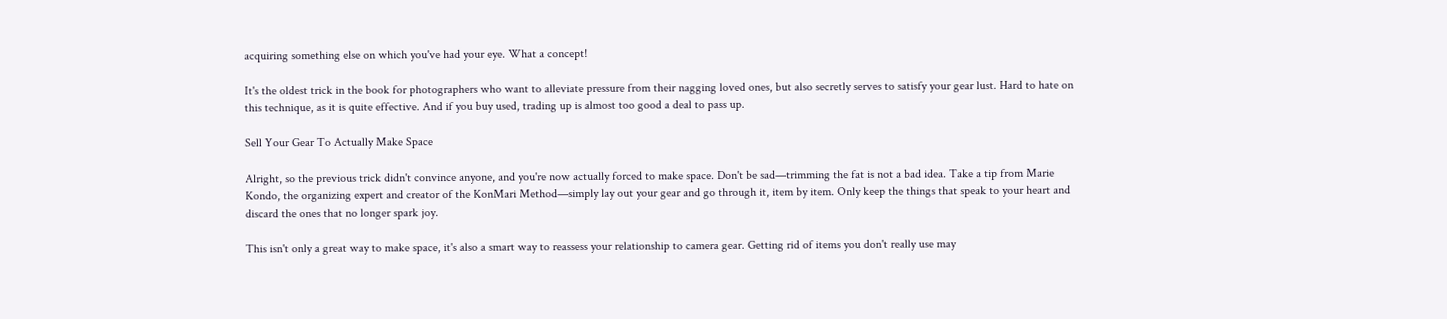acquiring something else on which you've had your eye. What a concept!

It's the oldest trick in the book for photographers who want to alleviate pressure from their nagging loved ones, but also secretly serves to satisfy your gear lust. Hard to hate on this technique, as it is quite effective. And if you buy used, trading up is almost too good a deal to pass up.

Sell Your Gear To Actually Make Space

Alright, so the previous trick didn't convince anyone, and you're now actually forced to make space. Don't be sad—trimming the fat is not a bad idea. Take a tip from Marie Kondo, the organizing expert and creator of the KonMari Method—simply lay out your gear and go through it, item by item. Only keep the things that speak to your heart and discard the ones that no longer spark joy.

This isn't only a great way to make space, it's also a smart way to reassess your relationship to camera gear. Getting rid of items you don't really use may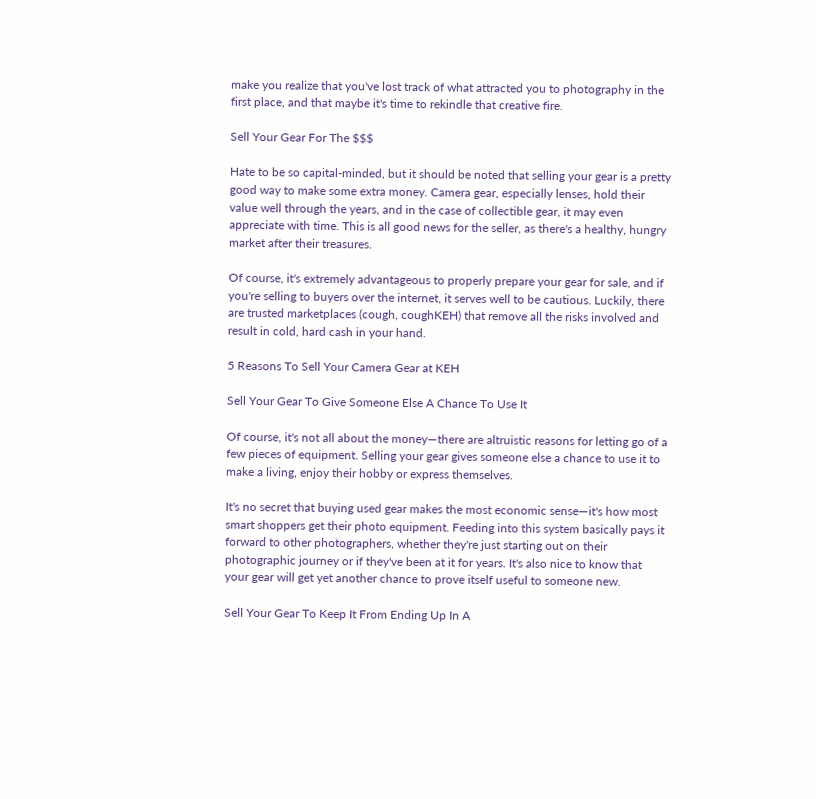make you realize that you've lost track of what attracted you to photography in the first place, and that maybe it's time to rekindle that creative fire.

Sell Your Gear For The $$$

Hate to be so capital-minded, but it should be noted that selling your gear is a pretty good way to make some extra money. Camera gear, especially lenses, hold their value well through the years, and in the case of collectible gear, it may even appreciate with time. This is all good news for the seller, as there's a healthy, hungry market after their treasures.

Of course, it's extremely advantageous to properly prepare your gear for sale, and if you're selling to buyers over the internet, it serves well to be cautious. Luckily, there are trusted marketplaces (cough, coughKEH) that remove all the risks involved and result in cold, hard cash in your hand.

5 Reasons To Sell Your Camera Gear at KEH

Sell Your Gear To Give Someone Else A Chance To Use It

Of course, it's not all about the money—there are altruistic reasons for letting go of a few pieces of equipment. Selling your gear gives someone else a chance to use it to make a living, enjoy their hobby or express themselves.

It's no secret that buying used gear makes the most economic sense—it's how most smart shoppers get their photo equipment. Feeding into this system basically pays it forward to other photographers, whether they're just starting out on their photographic journey or if they've been at it for years. It's also nice to know that your gear will get yet another chance to prove itself useful to someone new.

Sell Your Gear To Keep It From Ending Up In A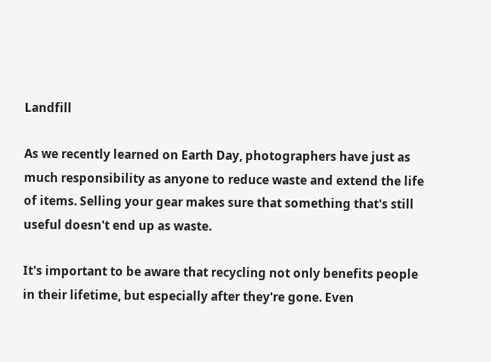Landfill

As we recently learned on Earth Day, photographers have just as much responsibility as anyone to reduce waste and extend the life of items. Selling your gear makes sure that something that's still useful doesn't end up as waste.

It's important to be aware that recycling not only benefits people in their lifetime, but especially after they're gone. Even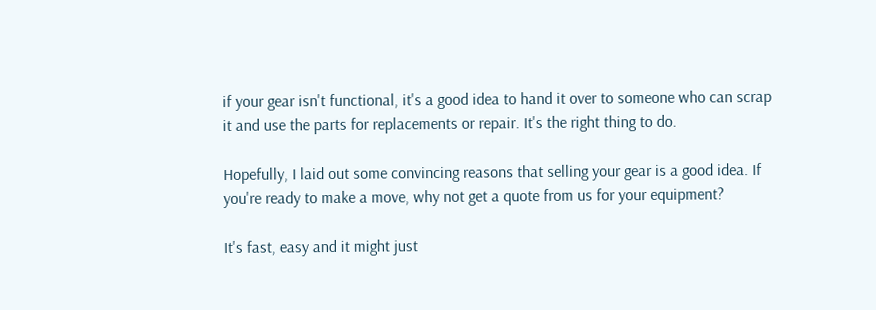if your gear isn't functional, it's a good idea to hand it over to someone who can scrap it and use the parts for replacements or repair. It's the right thing to do.

Hopefully, I laid out some convincing reasons that selling your gear is a good idea. If you're ready to make a move, why not get a quote from us for your equipment?

It's fast, easy and it might just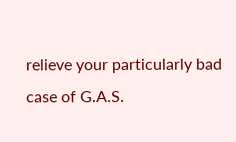relieve your particularly bad case of G.A.S.